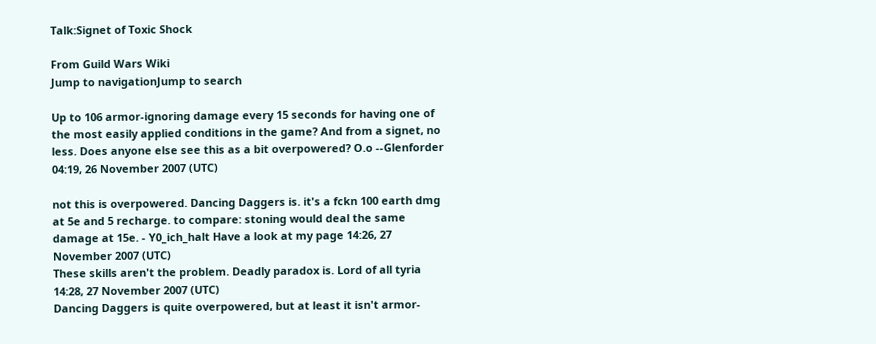Talk:Signet of Toxic Shock

From Guild Wars Wiki
Jump to navigationJump to search

Up to 106 armor-ignoring damage every 15 seconds for having one of the most easily applied conditions in the game? And from a signet, no less. Does anyone else see this as a bit overpowered? O.o --Glenforder 04:19, 26 November 2007 (UTC)

not this is overpowered. Dancing Daggers is. it's a fckn 100 earth dmg at 5e and 5 recharge. to compare: stoning would deal the same damage at 15e. - Y0_ich_halt Have a look at my page 14:26, 27 November 2007 (UTC)
These skills aren't the problem. Deadly paradox is. Lord of all tyria 14:28, 27 November 2007 (UTC)
Dancing Daggers is quite overpowered, but at least it isn't armor-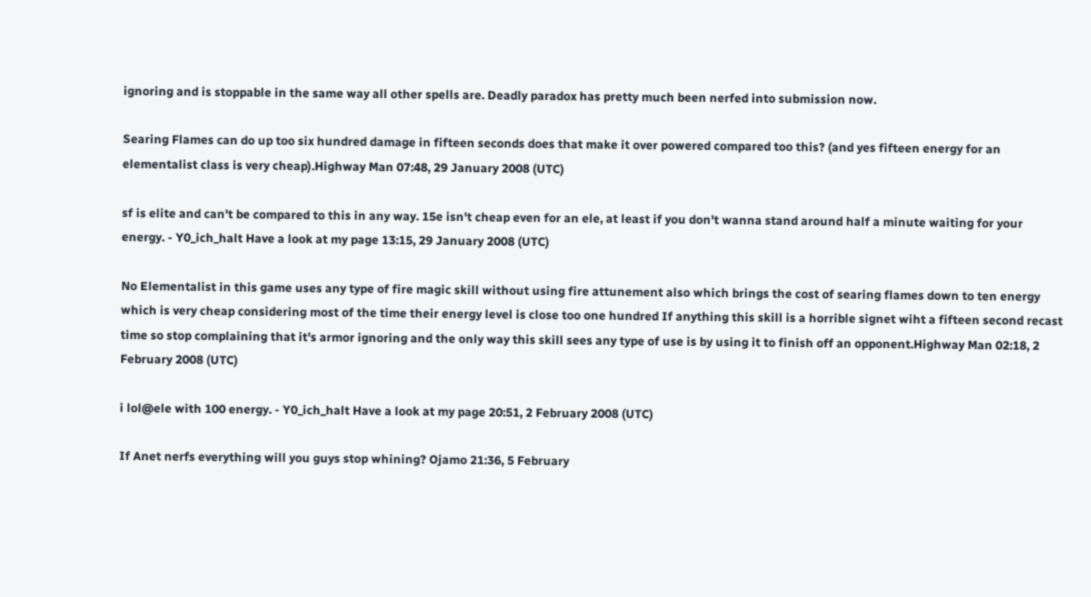ignoring and is stoppable in the same way all other spells are. Deadly paradox has pretty much been nerfed into submission now.

Searing Flames can do up too six hundred damage in fifteen seconds does that make it over powered compared too this? (and yes fifteen energy for an elementalist class is very cheap).Highway Man 07:48, 29 January 2008 (UTC)

sf is elite and can't be compared to this in any way. 15e isn't cheap even for an ele, at least if you don't wanna stand around half a minute waiting for your energy. - Y0_ich_halt Have a look at my page 13:15, 29 January 2008 (UTC)

No Elementalist in this game uses any type of fire magic skill without using fire attunement also which brings the cost of searing flames down to ten energy which is very cheap considering most of the time their energy level is close too one hundred If anything this skill is a horrible signet wiht a fifteen second recast time so stop complaining that it's armor ignoring and the only way this skill sees any type of use is by using it to finish off an opponent.Highway Man 02:18, 2 February 2008 (UTC)

i lol@ele with 100 energy. - Y0_ich_halt Have a look at my page 20:51, 2 February 2008 (UTC)

If Anet nerfs everything will you guys stop whining? Ojamo 21:36, 5 February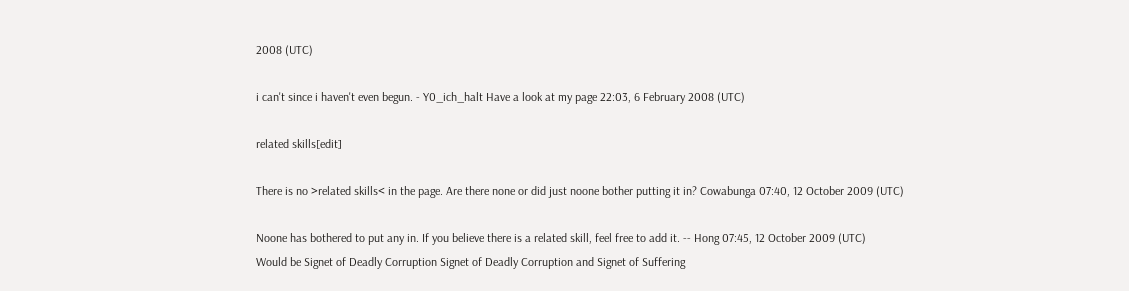2008 (UTC)

i can't since i haven't even begun. - Y0_ich_halt Have a look at my page 22:03, 6 February 2008 (UTC)

related skills[edit]

There is no >related skills< in the page. Are there none or did just noone bother putting it in? Cowabunga 07:40, 12 October 2009 (UTC)

Noone has bothered to put any in. If you believe there is a related skill, feel free to add it. -- Hong 07:45, 12 October 2009 (UTC)
Would be Signet of Deadly Corruption Signet of Deadly Corruption and Signet of Suffering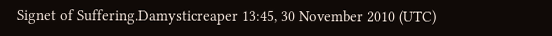Signet of Suffering.Damysticreaper 13:45, 30 November 2010 (UTC)